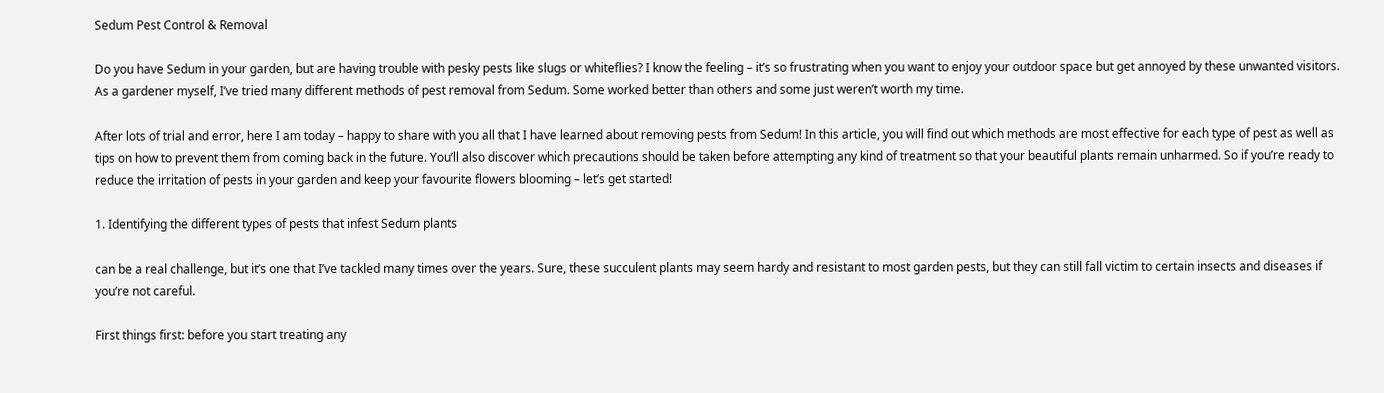Sedum Pest Control & Removal

Do you have Sedum in your garden, but are having trouble with pesky pests like slugs or whiteflies? I know the feeling – it’s so frustrating when you want to enjoy your outdoor space but get annoyed by these unwanted visitors. As a gardener myself, I’ve tried many different methods of pest removal from Sedum. Some worked better than others and some just weren’t worth my time.

After lots of trial and error, here I am today – happy to share with you all that I have learned about removing pests from Sedum! In this article, you will find out which methods are most effective for each type of pest as well as tips on how to prevent them from coming back in the future. You’ll also discover which precautions should be taken before attempting any kind of treatment so that your beautiful plants remain unharmed. So if you’re ready to reduce the irritation of pests in your garden and keep your favourite flowers blooming – let’s get started!

1. Identifying the different types of pests that infest Sedum plants

can be a real challenge, but it’s one that I’ve tackled many times over the years. Sure, these succulent plants may seem hardy and resistant to most garden pests, but they can still fall victim to certain insects and diseases if you’re not careful.

First things first: before you start treating any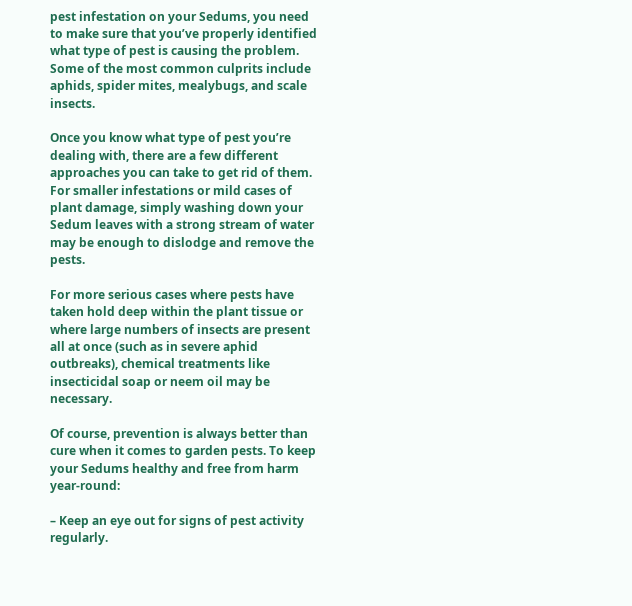pest infestation on your Sedums, you need to make sure that you’ve properly identified what type of pest is causing the problem. Some of the most common culprits include aphids, spider mites, mealybugs, and scale insects.

Once you know what type of pest you’re dealing with, there are a few different approaches you can take to get rid of them. For smaller infestations or mild cases of plant damage, simply washing down your Sedum leaves with a strong stream of water may be enough to dislodge and remove the pests.

For more serious cases where pests have taken hold deep within the plant tissue or where large numbers of insects are present all at once (such as in severe aphid outbreaks), chemical treatments like insecticidal soap or neem oil may be necessary.

Of course, prevention is always better than cure when it comes to garden pests. To keep your Sedums healthy and free from harm year-round:

– Keep an eye out for signs of pest activity regularly.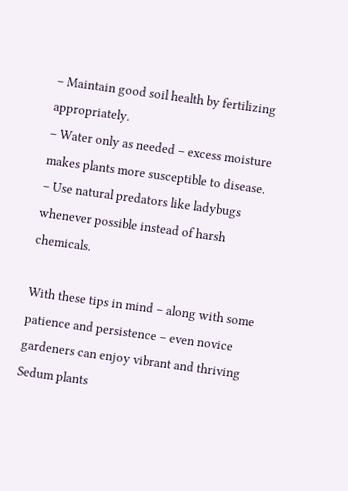– Maintain good soil health by fertilizing appropriately.
– Water only as needed – excess moisture makes plants more susceptible to disease.
– Use natural predators like ladybugs whenever possible instead of harsh chemicals.

With these tips in mind – along with some patience and persistence – even novice gardeners can enjoy vibrant and thriving Sedum plants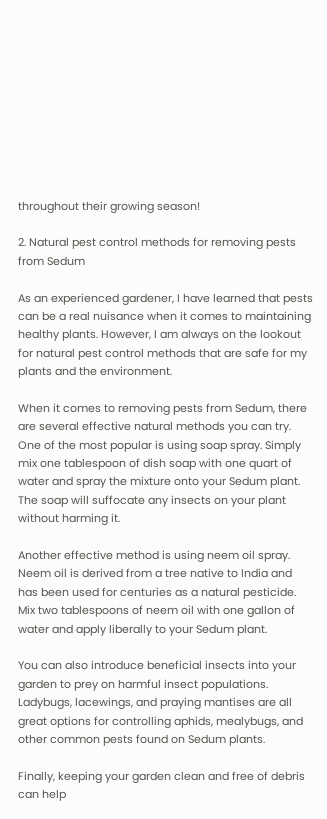throughout their growing season!

2. Natural pest control methods for removing pests from Sedum

As an experienced gardener, I have learned that pests can be a real nuisance when it comes to maintaining healthy plants. However, I am always on the lookout for natural pest control methods that are safe for my plants and the environment.

When it comes to removing pests from Sedum, there are several effective natural methods you can try. One of the most popular is using soap spray. Simply mix one tablespoon of dish soap with one quart of water and spray the mixture onto your Sedum plant. The soap will suffocate any insects on your plant without harming it.

Another effective method is using neem oil spray. Neem oil is derived from a tree native to India and has been used for centuries as a natural pesticide. Mix two tablespoons of neem oil with one gallon of water and apply liberally to your Sedum plant.

You can also introduce beneficial insects into your garden to prey on harmful insect populations. Ladybugs, lacewings, and praying mantises are all great options for controlling aphids, mealybugs, and other common pests found on Sedum plants.

Finally, keeping your garden clean and free of debris can help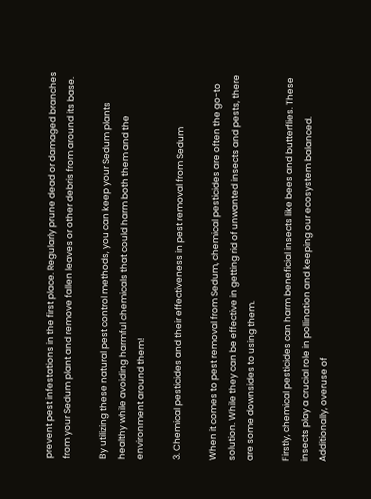prevent pest infestations in the first place. Regularly prune dead or damaged branches from your Sedum plant and remove fallen leaves or other debris from around its base.

By utilizing these natural pest control methods, you can keep your Sedum plants healthy while avoiding harmful chemicals that could harm both them and the environment around them!

3. Chemical pesticides and their effectiveness in pest removal from Sedum

When it comes to pest removal from Sedum, chemical pesticides are often the go-to solution. While they can be effective in getting rid of unwanted insects and pests, there are some downsides to using them.

Firstly, chemical pesticides can harm beneficial insects like bees and butterflies. These insects play a crucial role in pollination and keeping our ecosystem balanced. Additionally, overuse of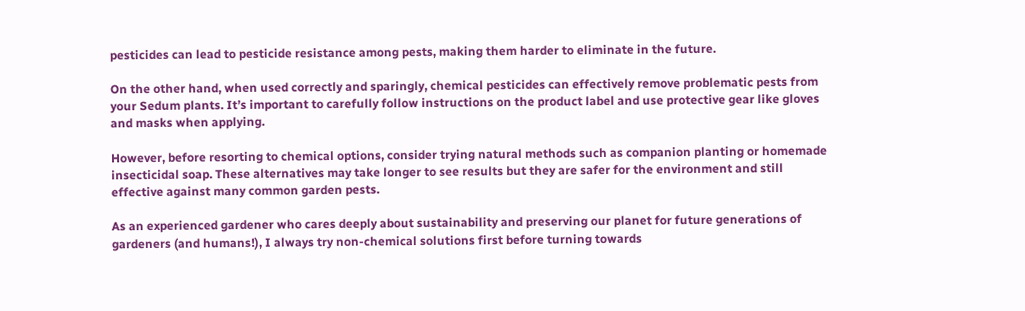pesticides can lead to pesticide resistance among pests, making them harder to eliminate in the future.

On the other hand, when used correctly and sparingly, chemical pesticides can effectively remove problematic pests from your Sedum plants. It’s important to carefully follow instructions on the product label and use protective gear like gloves and masks when applying.

However, before resorting to chemical options, consider trying natural methods such as companion planting or homemade insecticidal soap. These alternatives may take longer to see results but they are safer for the environment and still effective against many common garden pests.

As an experienced gardener who cares deeply about sustainability and preserving our planet for future generations of gardeners (and humans!), I always try non-chemical solutions first before turning towards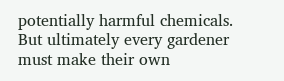potentially harmful chemicals. But ultimately every gardener must make their own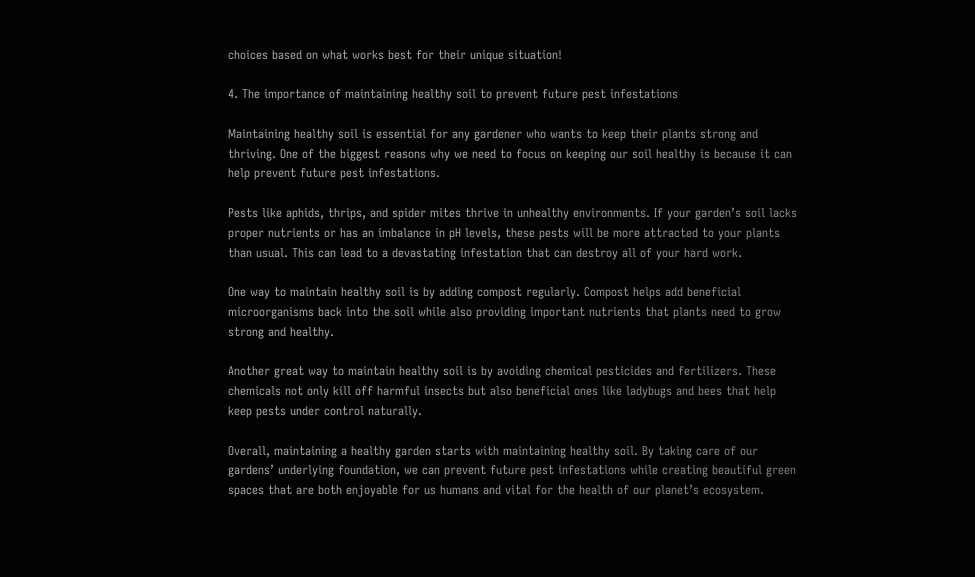choices based on what works best for their unique situation!

4. The importance of maintaining healthy soil to prevent future pest infestations

Maintaining healthy soil is essential for any gardener who wants to keep their plants strong and thriving. One of the biggest reasons why we need to focus on keeping our soil healthy is because it can help prevent future pest infestations.

Pests like aphids, thrips, and spider mites thrive in unhealthy environments. If your garden’s soil lacks proper nutrients or has an imbalance in pH levels, these pests will be more attracted to your plants than usual. This can lead to a devastating infestation that can destroy all of your hard work.

One way to maintain healthy soil is by adding compost regularly. Compost helps add beneficial microorganisms back into the soil while also providing important nutrients that plants need to grow strong and healthy.

Another great way to maintain healthy soil is by avoiding chemical pesticides and fertilizers. These chemicals not only kill off harmful insects but also beneficial ones like ladybugs and bees that help keep pests under control naturally.

Overall, maintaining a healthy garden starts with maintaining healthy soil. By taking care of our gardens’ underlying foundation, we can prevent future pest infestations while creating beautiful green spaces that are both enjoyable for us humans and vital for the health of our planet’s ecosystem.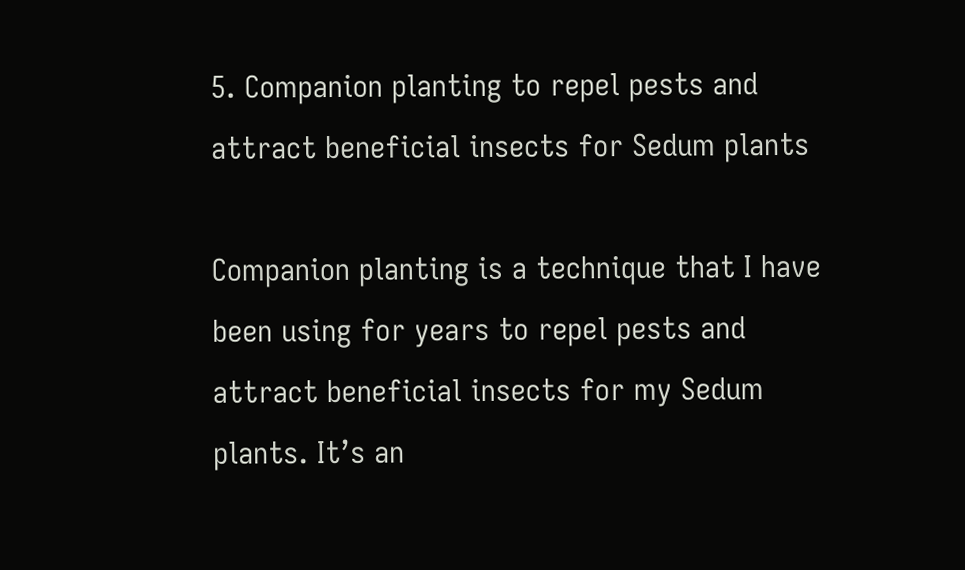5. Companion planting to repel pests and attract beneficial insects for Sedum plants

Companion planting is a technique that I have been using for years to repel pests and attract beneficial insects for my Sedum plants. It’s an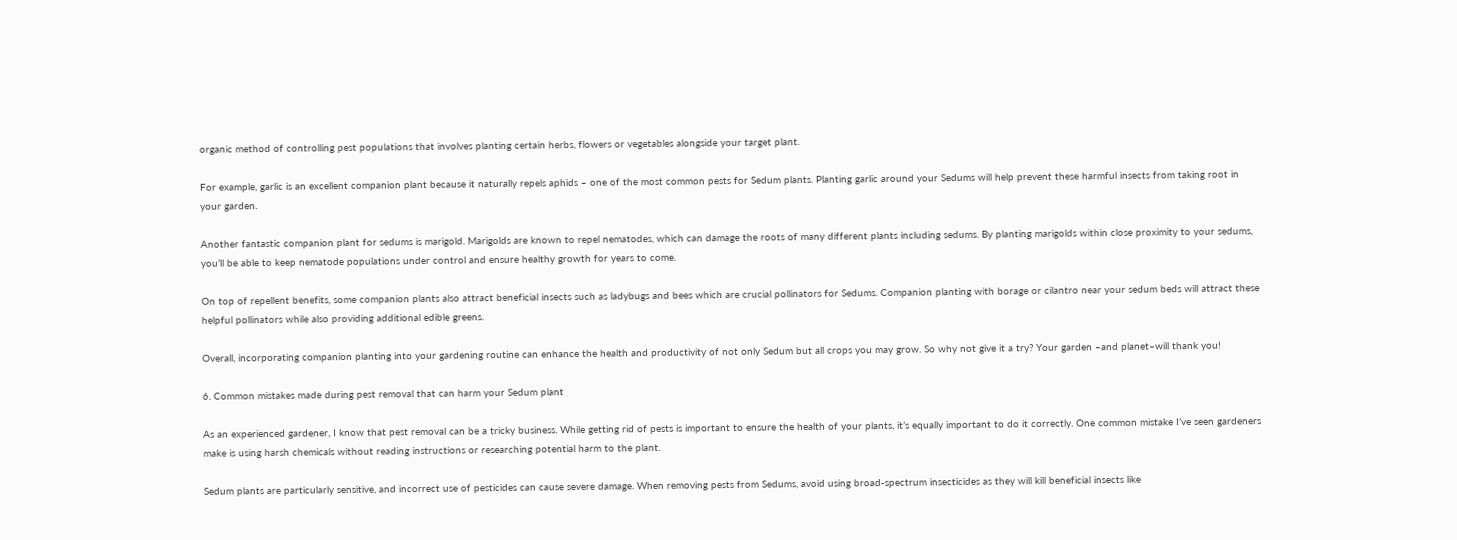organic method of controlling pest populations that involves planting certain herbs, flowers or vegetables alongside your target plant.

For example, garlic is an excellent companion plant because it naturally repels aphids – one of the most common pests for Sedum plants. Planting garlic around your Sedums will help prevent these harmful insects from taking root in your garden.

Another fantastic companion plant for sedums is marigold. Marigolds are known to repel nematodes, which can damage the roots of many different plants including sedums. By planting marigolds within close proximity to your sedums, you’ll be able to keep nematode populations under control and ensure healthy growth for years to come.

On top of repellent benefits, some companion plants also attract beneficial insects such as ladybugs and bees which are crucial pollinators for Sedums. Companion planting with borage or cilantro near your sedum beds will attract these helpful pollinators while also providing additional edible greens.

Overall, incorporating companion planting into your gardening routine can enhance the health and productivity of not only Sedum but all crops you may grow. So why not give it a try? Your garden –and planet–will thank you!

6. Common mistakes made during pest removal that can harm your Sedum plant

As an experienced gardener, I know that pest removal can be a tricky business. While getting rid of pests is important to ensure the health of your plants, it’s equally important to do it correctly. One common mistake I’ve seen gardeners make is using harsh chemicals without reading instructions or researching potential harm to the plant.

Sedum plants are particularly sensitive, and incorrect use of pesticides can cause severe damage. When removing pests from Sedums, avoid using broad-spectrum insecticides as they will kill beneficial insects like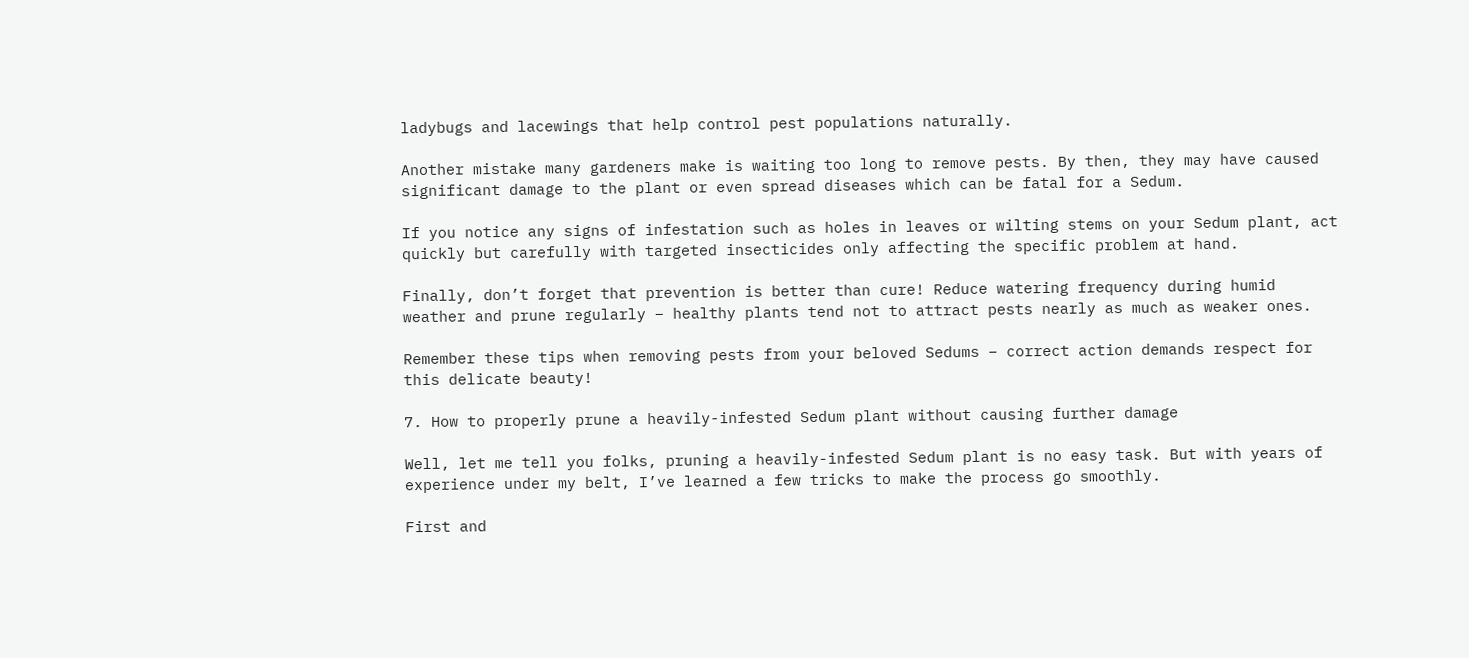ladybugs and lacewings that help control pest populations naturally.

Another mistake many gardeners make is waiting too long to remove pests. By then, they may have caused significant damage to the plant or even spread diseases which can be fatal for a Sedum.

If you notice any signs of infestation such as holes in leaves or wilting stems on your Sedum plant, act quickly but carefully with targeted insecticides only affecting the specific problem at hand.

Finally, don’t forget that prevention is better than cure! Reduce watering frequency during humid weather and prune regularly – healthy plants tend not to attract pests nearly as much as weaker ones.

Remember these tips when removing pests from your beloved Sedums – correct action demands respect for this delicate beauty!

7. How to properly prune a heavily-infested Sedum plant without causing further damage

Well, let me tell you folks, pruning a heavily-infested Sedum plant is no easy task. But with years of experience under my belt, I’ve learned a few tricks to make the process go smoothly.

First and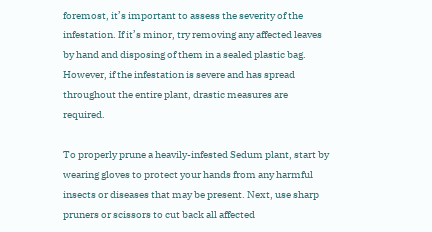foremost, it’s important to assess the severity of the infestation. If it’s minor, try removing any affected leaves by hand and disposing of them in a sealed plastic bag. However, if the infestation is severe and has spread throughout the entire plant, drastic measures are required.

To properly prune a heavily-infested Sedum plant, start by wearing gloves to protect your hands from any harmful insects or diseases that may be present. Next, use sharp pruners or scissors to cut back all affected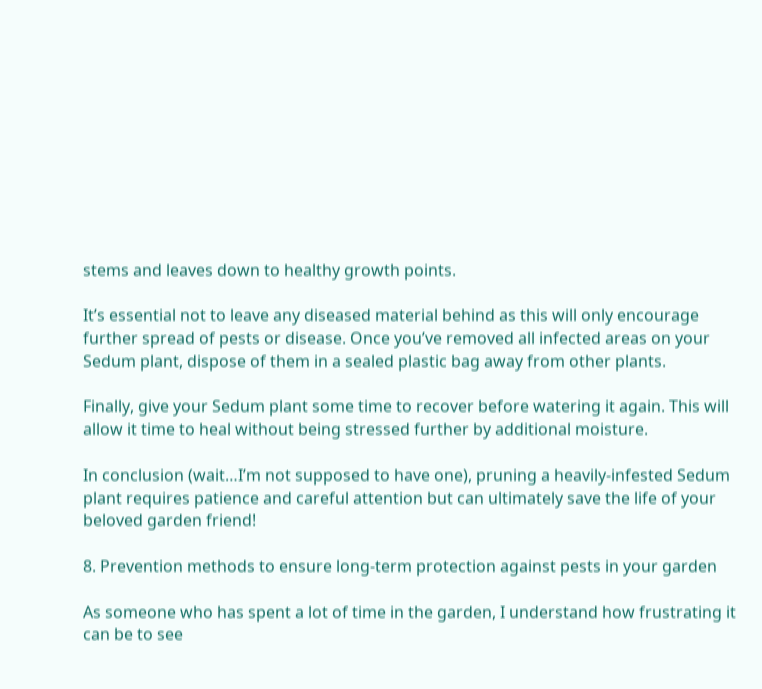stems and leaves down to healthy growth points.

It’s essential not to leave any diseased material behind as this will only encourage further spread of pests or disease. Once you’ve removed all infected areas on your Sedum plant, dispose of them in a sealed plastic bag away from other plants.

Finally, give your Sedum plant some time to recover before watering it again. This will allow it time to heal without being stressed further by additional moisture.

In conclusion (wait…I’m not supposed to have one), pruning a heavily-infested Sedum plant requires patience and careful attention but can ultimately save the life of your beloved garden friend!

8. Prevention methods to ensure long-term protection against pests in your garden

As someone who has spent a lot of time in the garden, I understand how frustrating it can be to see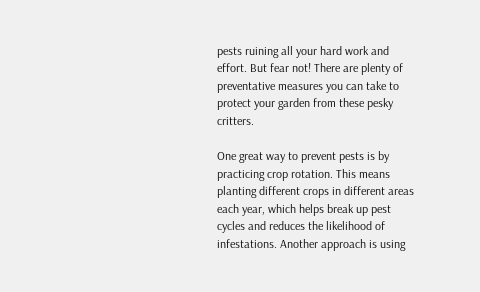pests ruining all your hard work and effort. But fear not! There are plenty of preventative measures you can take to protect your garden from these pesky critters.

One great way to prevent pests is by practicing crop rotation. This means planting different crops in different areas each year, which helps break up pest cycles and reduces the likelihood of infestations. Another approach is using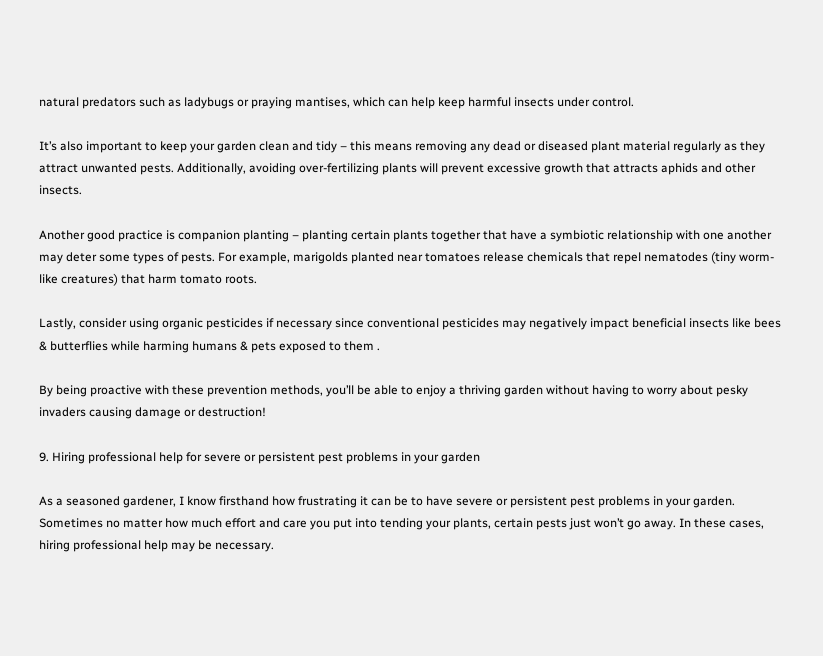natural predators such as ladybugs or praying mantises, which can help keep harmful insects under control.

It’s also important to keep your garden clean and tidy – this means removing any dead or diseased plant material regularly as they attract unwanted pests. Additionally, avoiding over-fertilizing plants will prevent excessive growth that attracts aphids and other insects.

Another good practice is companion planting – planting certain plants together that have a symbiotic relationship with one another may deter some types of pests. For example, marigolds planted near tomatoes release chemicals that repel nematodes (tiny worm-like creatures) that harm tomato roots.

Lastly, consider using organic pesticides if necessary since conventional pesticides may negatively impact beneficial insects like bees & butterflies while harming humans & pets exposed to them .

By being proactive with these prevention methods, you’ll be able to enjoy a thriving garden without having to worry about pesky invaders causing damage or destruction!

9. Hiring professional help for severe or persistent pest problems in your garden

As a seasoned gardener, I know firsthand how frustrating it can be to have severe or persistent pest problems in your garden. Sometimes no matter how much effort and care you put into tending your plants, certain pests just won’t go away. In these cases, hiring professional help may be necessary.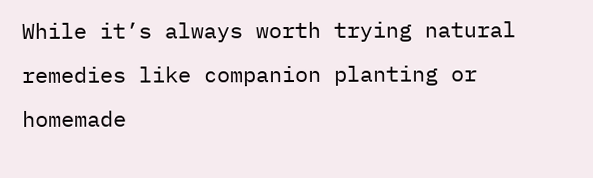While it’s always worth trying natural remedies like companion planting or homemade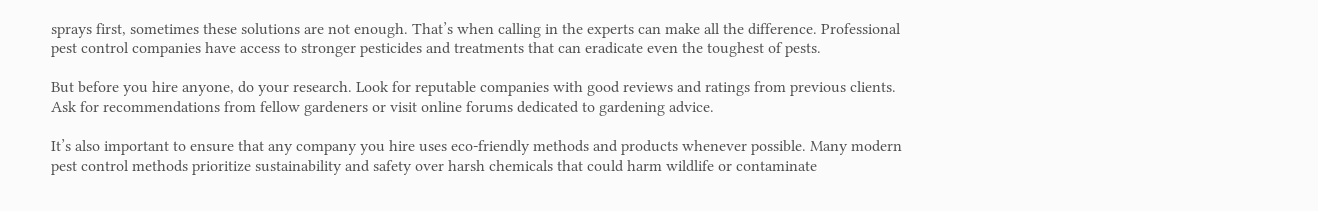sprays first, sometimes these solutions are not enough. That’s when calling in the experts can make all the difference. Professional pest control companies have access to stronger pesticides and treatments that can eradicate even the toughest of pests.

But before you hire anyone, do your research. Look for reputable companies with good reviews and ratings from previous clients. Ask for recommendations from fellow gardeners or visit online forums dedicated to gardening advice.

It’s also important to ensure that any company you hire uses eco-friendly methods and products whenever possible. Many modern pest control methods prioritize sustainability and safety over harsh chemicals that could harm wildlife or contaminate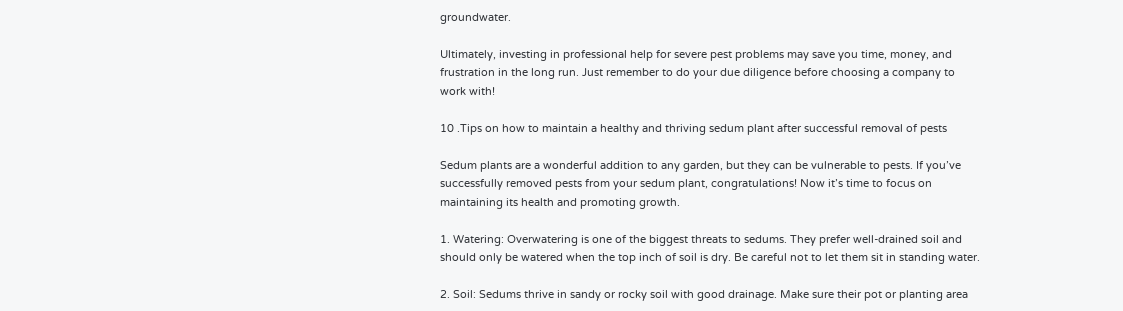groundwater.

Ultimately, investing in professional help for severe pest problems may save you time, money, and frustration in the long run. Just remember to do your due diligence before choosing a company to work with!

10 .Tips on how to maintain a healthy and thriving sedum plant after successful removal of pests

Sedum plants are a wonderful addition to any garden, but they can be vulnerable to pests. If you’ve successfully removed pests from your sedum plant, congratulations! Now it’s time to focus on maintaining its health and promoting growth.

1. Watering: Overwatering is one of the biggest threats to sedums. They prefer well-drained soil and should only be watered when the top inch of soil is dry. Be careful not to let them sit in standing water.

2. Soil: Sedums thrive in sandy or rocky soil with good drainage. Make sure their pot or planting area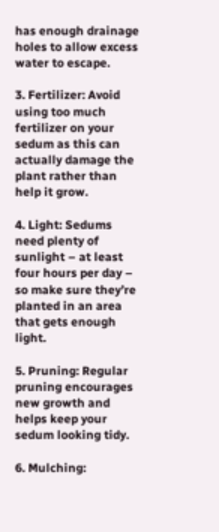has enough drainage holes to allow excess water to escape.

3. Fertilizer: Avoid using too much fertilizer on your sedum as this can actually damage the plant rather than help it grow.

4. Light: Sedums need plenty of sunlight – at least four hours per day – so make sure they’re planted in an area that gets enough light.

5. Pruning: Regular pruning encourages new growth and helps keep your sedum looking tidy.

6. Mulching: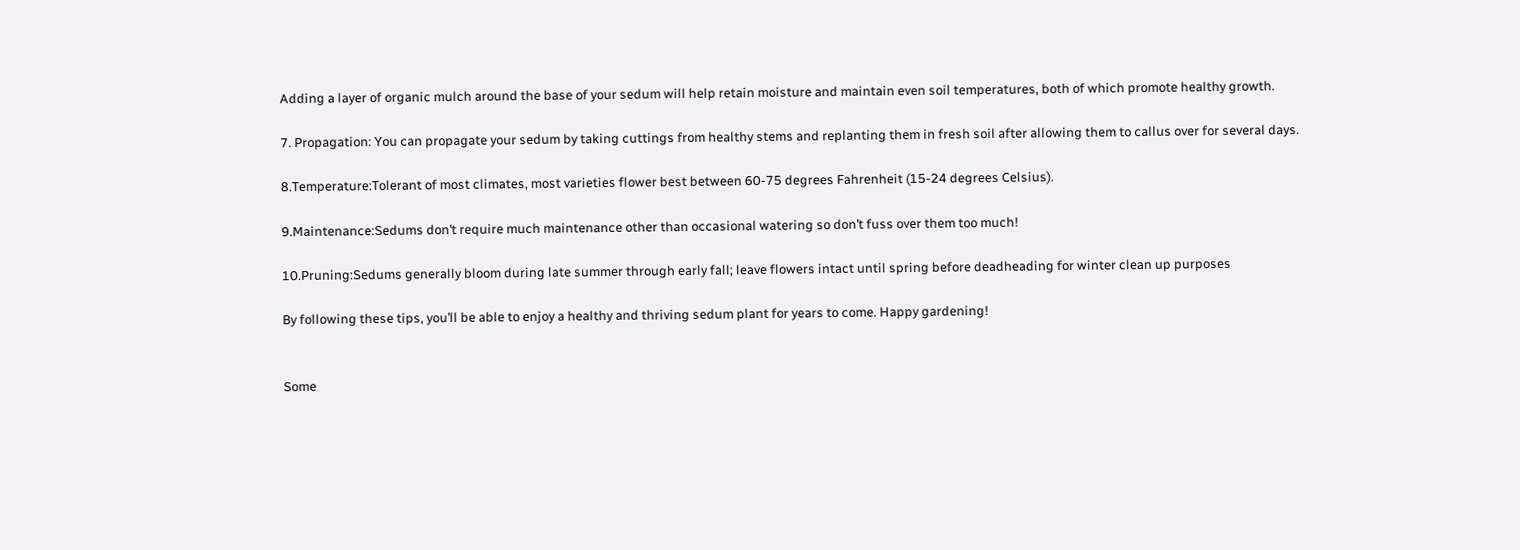Adding a layer of organic mulch around the base of your sedum will help retain moisture and maintain even soil temperatures, both of which promote healthy growth.

7. Propagation: You can propagate your sedum by taking cuttings from healthy stems and replanting them in fresh soil after allowing them to callus over for several days.

8.Temperature:Tolerant of most climates, most varieties flower best between 60-75 degrees Fahrenheit (15-24 degrees Celsius).

9.Maintenance:Sedums don’t require much maintenance other than occasional watering so don’t fuss over them too much!

10.Pruning:Sedums generally bloom during late summer through early fall; leave flowers intact until spring before deadheading for winter clean up purposes

By following these tips, you’ll be able to enjoy a healthy and thriving sedum plant for years to come. Happy gardening!


Some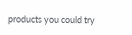products you could try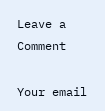Leave a Comment

Your email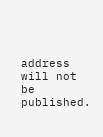address will not be published.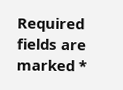Required fields are marked *